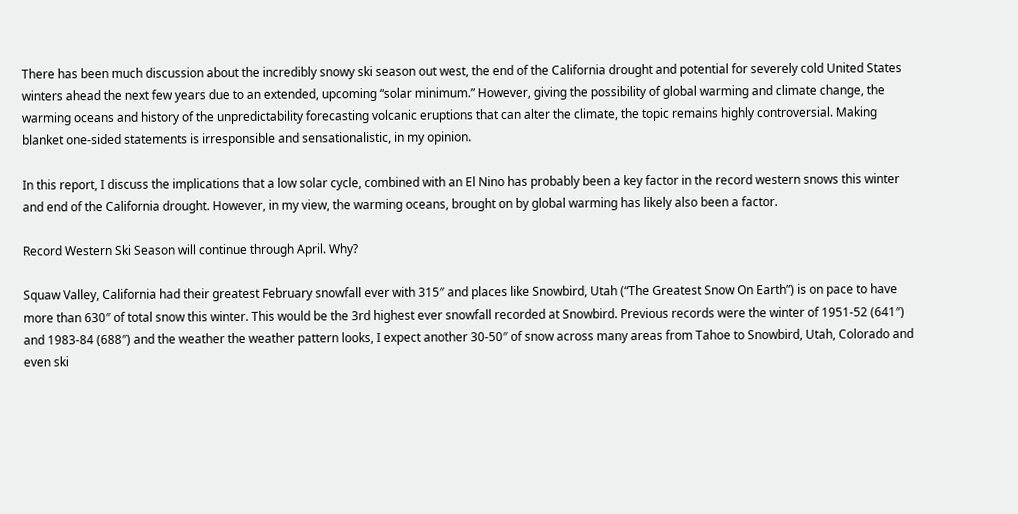There has been much discussion about the incredibly snowy ski season out west, the end of the California drought and potential for severely cold United States winters ahead the next few years due to an extended, upcoming “solar minimum.” However, giving the possibility of global warming and climate change, the warming oceans and history of the unpredictability forecasting volcanic eruptions that can alter the climate, the topic remains highly controversial. Making blanket one-sided statements is irresponsible and sensationalistic, in my opinion.

In this report, I discuss the implications that a low solar cycle, combined with an El Nino has probably been a key factor in the record western snows this winter and end of the California drought. However, in my view, the warming oceans, brought on by global warming has likely also been a factor.

Record Western Ski Season will continue through April. Why?

Squaw Valley, California had their greatest February snowfall ever with 315″ and places like Snowbird, Utah (“The Greatest Snow On Earth”) is on pace to have more than 630″ of total snow this winter. This would be the 3rd highest ever snowfall recorded at Snowbird. Previous records were the winter of 1951-52 (641″) and 1983-84 (688″) and the weather the weather pattern looks, I expect another 30-50″ of snow across many areas from Tahoe to Snowbird, Utah, Colorado and even ski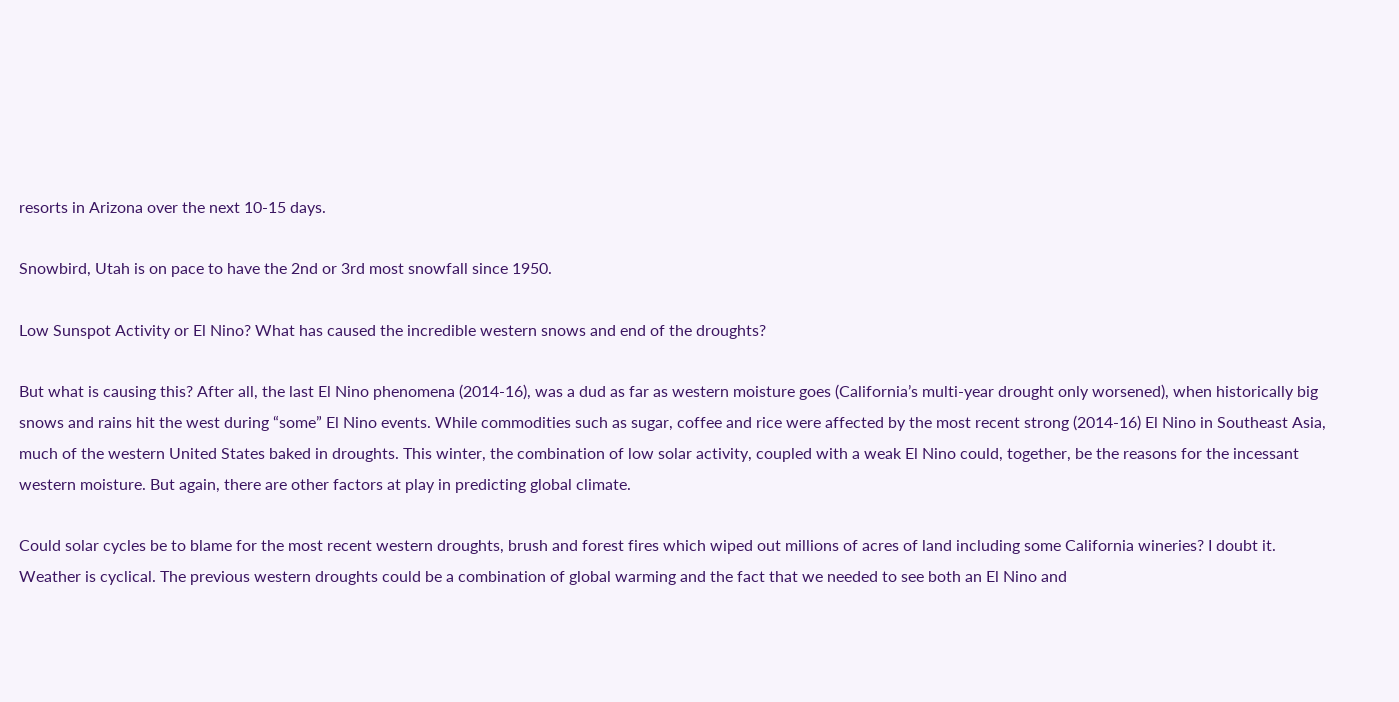resorts in Arizona over the next 10-15 days.

Snowbird, Utah is on pace to have the 2nd or 3rd most snowfall since 1950.

Low Sunspot Activity or El Nino? What has caused the incredible western snows and end of the droughts?

But what is causing this? After all, the last El Nino phenomena (2014-16), was a dud as far as western moisture goes (California’s multi-year drought only worsened), when historically big snows and rains hit the west during “some” El Nino events. While commodities such as sugar, coffee and rice were affected by the most recent strong (2014-16) El Nino in Southeast Asia, much of the western United States baked in droughts. This winter, the combination of low solar activity, coupled with a weak El Nino could, together, be the reasons for the incessant western moisture. But again, there are other factors at play in predicting global climate.

Could solar cycles be to blame for the most recent western droughts, brush and forest fires which wiped out millions of acres of land including some California wineries? I doubt it. Weather is cyclical. The previous western droughts could be a combination of global warming and the fact that we needed to see both an El Nino and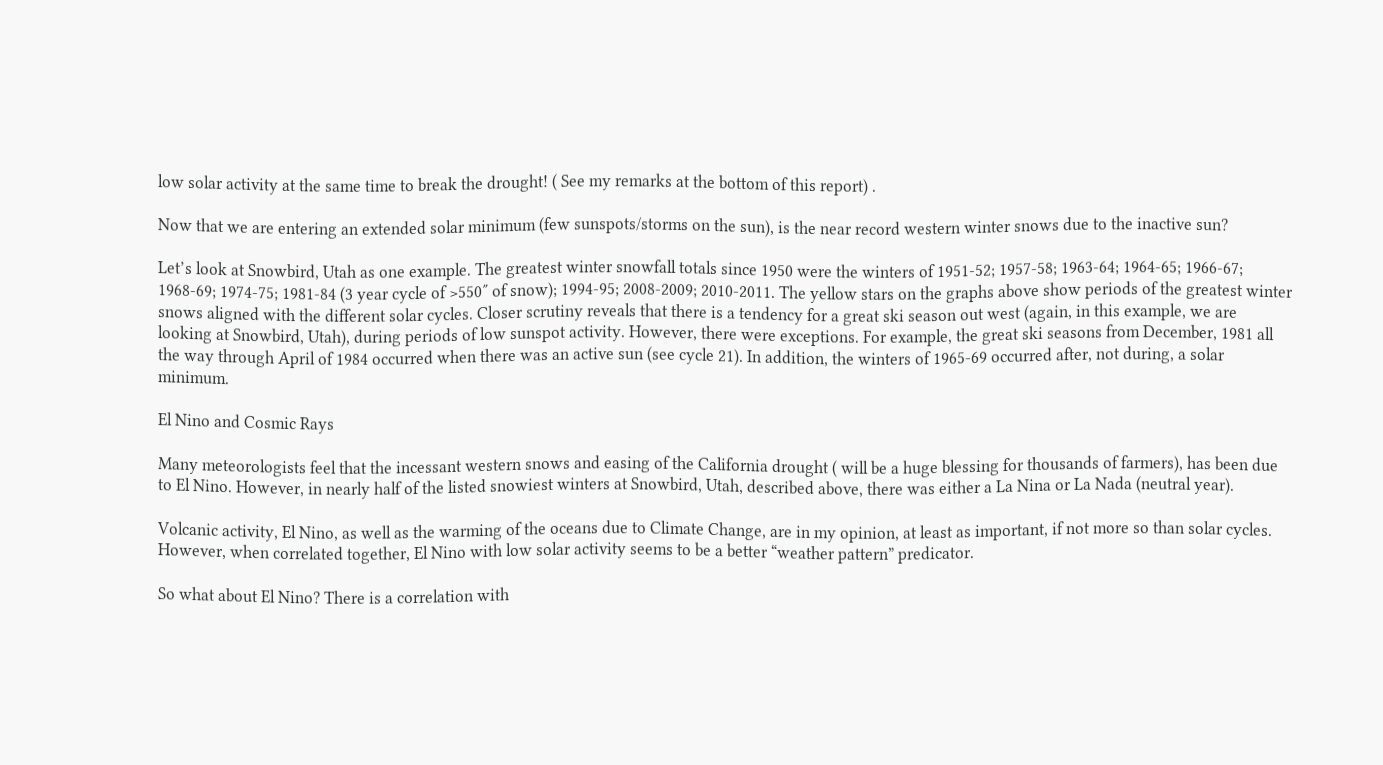low solar activity at the same time to break the drought! ( See my remarks at the bottom of this report) .

Now that we are entering an extended solar minimum (few sunspots/storms on the sun), is the near record western winter snows due to the inactive sun?

Let’s look at Snowbird, Utah as one example. The greatest winter snowfall totals since 1950 were the winters of 1951-52; 1957-58; 1963-64; 1964-65; 1966-67; 1968-69; 1974-75; 1981-84 (3 year cycle of >550″ of snow); 1994-95; 2008-2009; 2010-2011. The yellow stars on the graphs above show periods of the greatest winter snows aligned with the different solar cycles. Closer scrutiny reveals that there is a tendency for a great ski season out west (again, in this example, we are looking at Snowbird, Utah), during periods of low sunspot activity. However, there were exceptions. For example, the great ski seasons from December, 1981 all the way through April of 1984 occurred when there was an active sun (see cycle 21). In addition, the winters of 1965-69 occurred after, not during, a solar minimum.

El Nino and Cosmic Rays

Many meteorologists feel that the incessant western snows and easing of the California drought ( will be a huge blessing for thousands of farmers), has been due to El Nino. However, in nearly half of the listed snowiest winters at Snowbird, Utah, described above, there was either a La Nina or La Nada (neutral year).

Volcanic activity, El Nino, as well as the warming of the oceans due to Climate Change, are in my opinion, at least as important, if not more so than solar cycles. However, when correlated together, El Nino with low solar activity seems to be a better “weather pattern” predicator.

So what about El Nino? There is a correlation with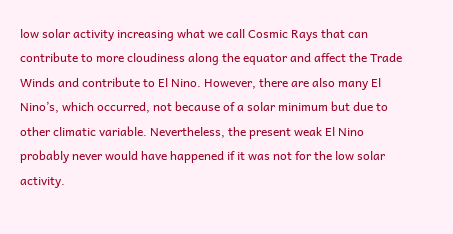low solar activity increasing what we call Cosmic Rays that can contribute to more cloudiness along the equator and affect the Trade Winds and contribute to El Nino. However, there are also many El Nino’s, which occurred, not because of a solar minimum but due to other climatic variable. Nevertheless, the present weak El Nino probably never would have happened if it was not for the low solar activity.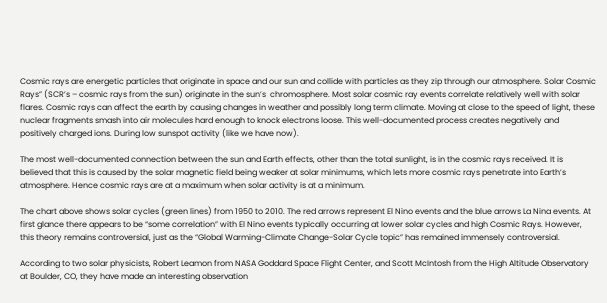Cosmic rays are energetic particles that originate in space and our sun and collide with particles as they zip through our atmosphere. Solar Cosmic Rays” (SCR’s – cosmic rays from the sun) originate in the sun’s  chromosphere. Most solar cosmic ray events correlate relatively well with solar flares. Cosmic rays can affect the earth by causing changes in weather and possibly long term climate. Moving at close to the speed of light, these nuclear fragments smash into air molecules hard enough to knock electrons loose. This well-documented process creates negatively and positively charged ions. During low sunspot activity (like we have now).

The most well-documented connection between the sun and Earth effects, other than the total sunlight, is in the cosmic rays received. It is believed that this is caused by the solar magnetic field being weaker at solar minimums, which lets more cosmic rays penetrate into Earth’s atmosphere. Hence cosmic rays are at a maximum when solar activity is at a minimum.

The chart above shows solar cycles (green lines) from 1950 to 2010. The red arrows represent El Nino events and the blue arrows La Nina events. At first glance there appears to be “some correlation” with El Nino events typically occurring at lower solar cycles and high Cosmic Rays. However, this theory remains controversial, just as the “Global Warming-Climate Change-Solar Cycle topic” has remained immensely controversial.

According to two solar physicists, Robert Leamon from NASA Goddard Space Flight Center, and Scott McIntosh from the High Altitude Observatory at Boulder, CO, they have made an interesting observation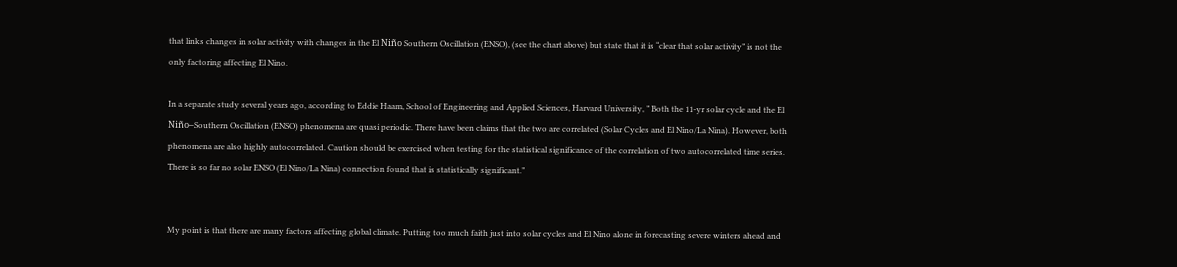that links changes in solar activity with changes in the El Niño Southern Oscillation (ENSO), (see the chart above) but state that it is “clear that solar activity” is not the only factoring affecting El Nino.

In a separate study several years ago, according to Eddie Haam, School of Engineering and Applied Sciences, Harvard University, ” Both the 11-yr solar cycle and the El Niño–Southern Oscillation (ENSO) phenomena are quasi periodic. There have been claims that the two are correlated (Solar Cycles and El Nino/La Nina). However, both phenomena are also highly autocorrelated. Caution should be exercised when testing for the statistical significance of the correlation of two autocorrelated time series. There is so far no solar ENSO (El Nino/La Nina) connection found that is statistically significant.”


My point is that there are many factors affecting global climate. Putting too much faith just into solar cycles and El Nino alone in forecasting severe winters ahead and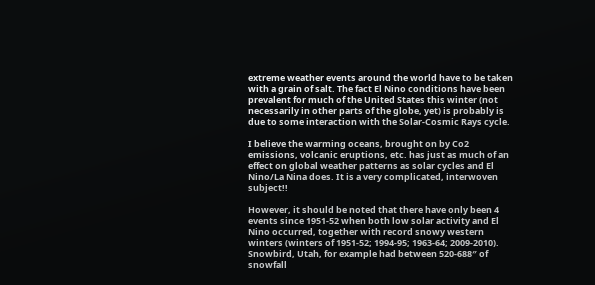extreme weather events around the world have to be taken with a grain of salt. The fact El Nino conditions have been prevalent for much of the United States this winter (not necessarily in other parts of the globe, yet) is probably is due to some interaction with the Solar-Cosmic Rays cycle.

I believe the warming oceans, brought on by Co2 emissions, volcanic eruptions, etc. has just as much of an effect on global weather patterns as solar cycles and El Nino/La Nina does. It is a very complicated, interwoven subject!!

However, it should be noted that there have only been 4 events since 1951-52 when both low solar activity and El Nino occurred, together with record snowy western winters (winters of 1951-52; 1994-95; 1963-64; 2009-2010). Snowbird, Utah, for example had between 520-688″ of snowfall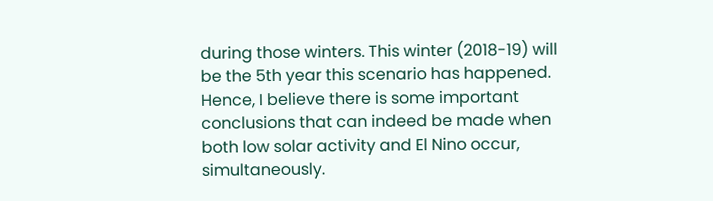during those winters. This winter (2018-19) will be the 5th year this scenario has happened. Hence, I believe there is some important conclusions that can indeed be made when both low solar activity and El Nino occur, simultaneously.